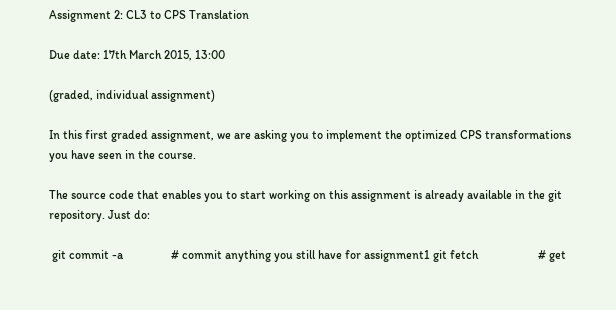Assignment 2: CL3 to CPS Translation

Due date: 17th March 2015, 13:00

(graded, individual assignment)

In this first graded assignment, we are asking you to implement the optimized CPS transformations you have seen in the course.

The source code that enables you to start working on this assignment is already available in the git repository. Just do:

 git commit -a                # commit anything you still have for assignment1 git fetch                    # get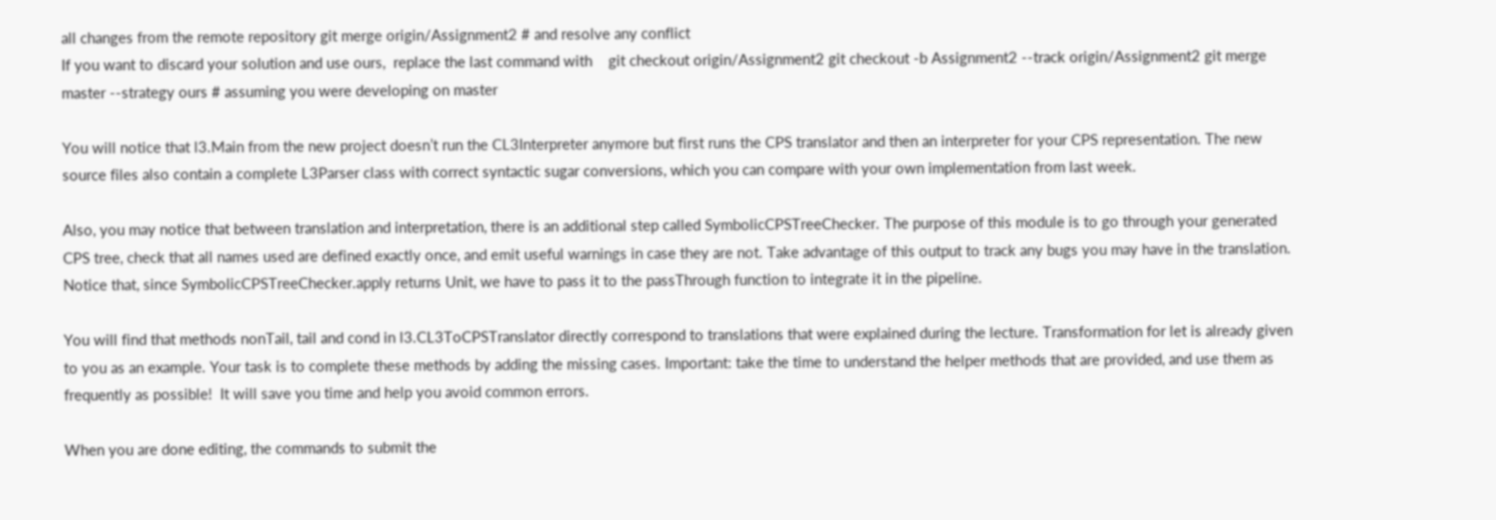all changes from the remote repository git merge origin/Assignment2 # and resolve any conflict
If you want to discard your solution and use ours,  replace the last command with    git checkout origin/Assignment2 git checkout -b Assignment2 --track origin/Assignment2 git merge master --strategy ours # assuming you were developing on master

You will notice that l3.Main from the new project doesn’t run the CL3Interpreter anymore but first runs the CPS translator and then an interpreter for your CPS representation. The new source files also contain a complete L3Parser class with correct syntactic sugar conversions, which you can compare with your own implementation from last week.

Also, you may notice that between translation and interpretation, there is an additional step called SymbolicCPSTreeChecker. The purpose of this module is to go through your generated CPS tree, check that all names used are defined exactly once, and emit useful warnings in case they are not. Take advantage of this output to track any bugs you may have in the translation. Notice that, since SymbolicCPSTreeChecker.apply returns Unit, we have to pass it to the passThrough function to integrate it in the pipeline.

You will find that methods nonTail, tail and cond in l3.CL3ToCPSTranslator directly correspond to translations that were explained during the lecture. Transformation for let is already given to you as an example. Your task is to complete these methods by adding the missing cases. Important: take the time to understand the helper methods that are provided, and use them as frequently as possible!  It will save you time and help you avoid common errors.

When you are done editing, the commands to submit the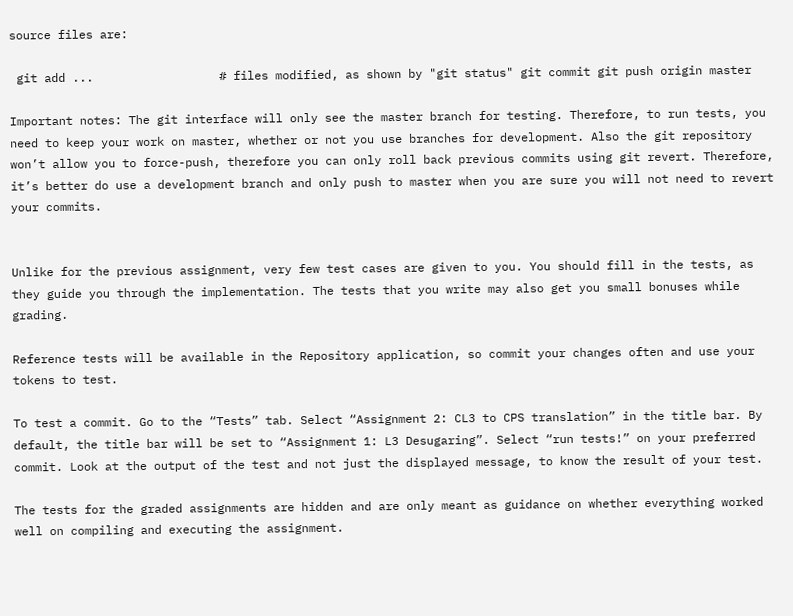source files are:

 git add ...                  # files modified, as shown by "git status" git commit git push origin master

Important notes: The git interface will only see the master branch for testing. Therefore, to run tests, you need to keep your work on master, whether or not you use branches for development. Also the git repository won’t allow you to force-push, therefore you can only roll back previous commits using git revert. Therefore, it’s better do use a development branch and only push to master when you are sure you will not need to revert your commits.


Unlike for the previous assignment, very few test cases are given to you. You should fill in the tests, as they guide you through the implementation. The tests that you write may also get you small bonuses while grading.

Reference tests will be available in the Repository application, so commit your changes often and use your tokens to test.

To test a commit. Go to the “Tests” tab. Select “Assignment 2: CL3 to CPS translation” in the title bar. By default, the title bar will be set to “Assignment 1: L3 Desugaring”. Select “run tests!” on your preferred commit. Look at the output of the test and not just the displayed message, to know the result of your test.

The tests for the graded assignments are hidden and are only meant as guidance on whether everything worked well on compiling and executing the assignment.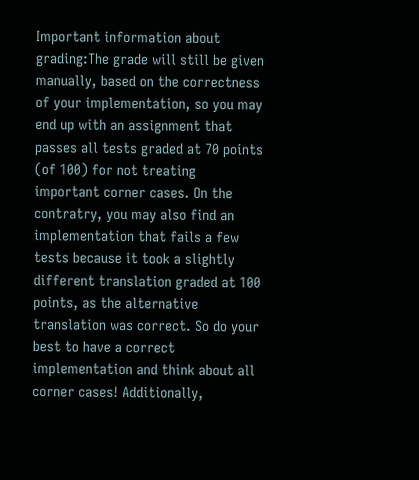Important information about grading:The grade will still be given manually, based on the correctness of your implementation, so you may end up with an assignment that passes all tests graded at 70 points (of 100) for not treating important corner cases. On the contratry, you may also find an implementation that fails a few tests because it took a slightly different translation graded at 100 points, as the alternative translation was correct. So do your best to have a correct implementation and think about all corner cases! Additionally,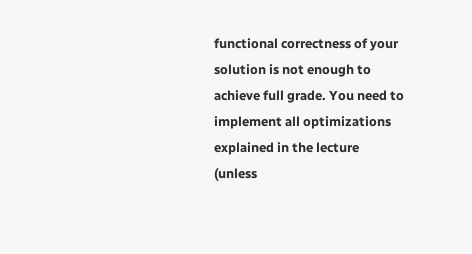functional correctness of your solution is not enough to achieve full grade. You need to implement all optimizations explained in the lecture (unless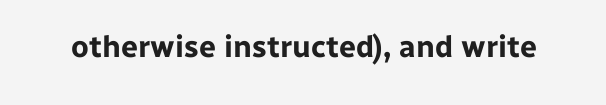otherwise instructed), and write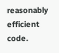reasonably efficient code.